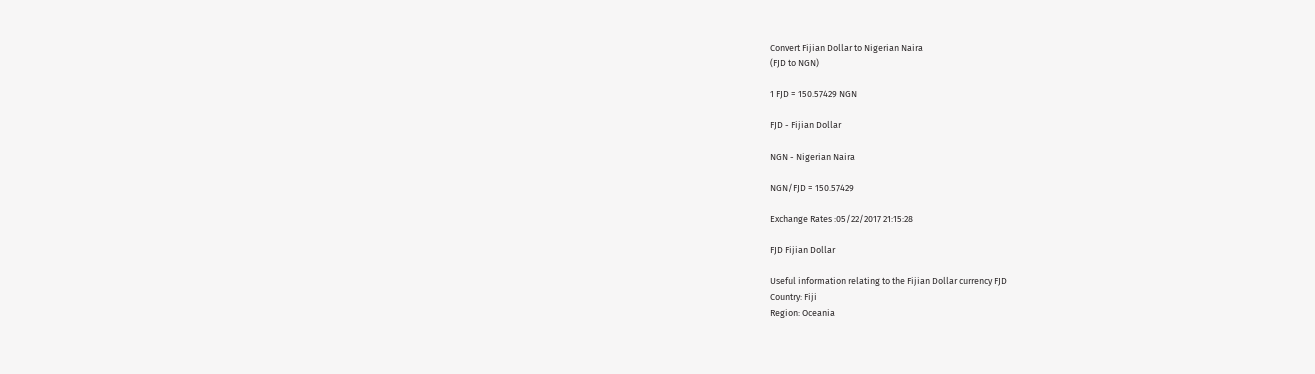Convert Fijian Dollar to Nigerian Naira
(FJD to NGN)

1 FJD = 150.57429 NGN

FJD - Fijian Dollar

NGN - Nigerian Naira

NGN/FJD = 150.57429

Exchange Rates :05/22/2017 21:15:28

FJD Fijian Dollar

Useful information relating to the Fijian Dollar currency FJD
Country: Fiji
Region: Oceania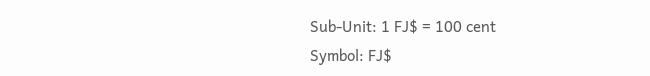Sub-Unit: 1 FJ$ = 100 cent
Symbol: FJ$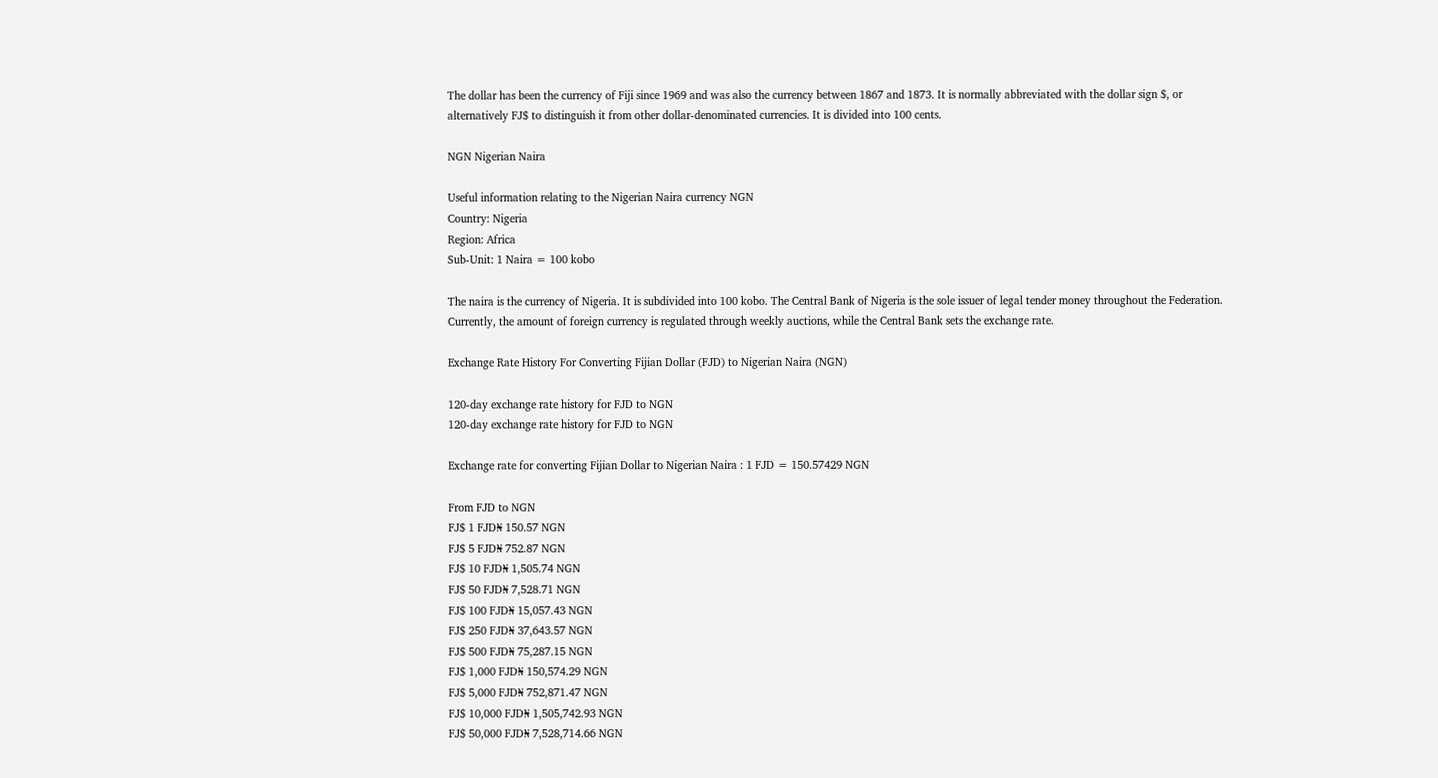The dollar has been the currency of Fiji since 1969 and was also the currency between 1867 and 1873. It is normally abbreviated with the dollar sign $, or alternatively FJ$ to distinguish it from other dollar-denominated currencies. It is divided into 100 cents.

NGN Nigerian Naira

Useful information relating to the Nigerian Naira currency NGN
Country: Nigeria
Region: Africa
Sub-Unit: 1 Naira = 100 kobo

The naira is the currency of Nigeria. It is subdivided into 100 kobo. The Central Bank of Nigeria is the sole issuer of legal tender money throughout the Federation. Currently, the amount of foreign currency is regulated through weekly auctions, while the Central Bank sets the exchange rate.

Exchange Rate History For Converting Fijian Dollar (FJD) to Nigerian Naira (NGN)

120-day exchange rate history for FJD to NGN
120-day exchange rate history for FJD to NGN

Exchange rate for converting Fijian Dollar to Nigerian Naira : 1 FJD = 150.57429 NGN

From FJD to NGN
FJ$ 1 FJD₦ 150.57 NGN
FJ$ 5 FJD₦ 752.87 NGN
FJ$ 10 FJD₦ 1,505.74 NGN
FJ$ 50 FJD₦ 7,528.71 NGN
FJ$ 100 FJD₦ 15,057.43 NGN
FJ$ 250 FJD₦ 37,643.57 NGN
FJ$ 500 FJD₦ 75,287.15 NGN
FJ$ 1,000 FJD₦ 150,574.29 NGN
FJ$ 5,000 FJD₦ 752,871.47 NGN
FJ$ 10,000 FJD₦ 1,505,742.93 NGN
FJ$ 50,000 FJD₦ 7,528,714.66 NGN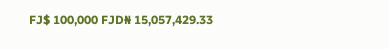FJ$ 100,000 FJD₦ 15,057,429.33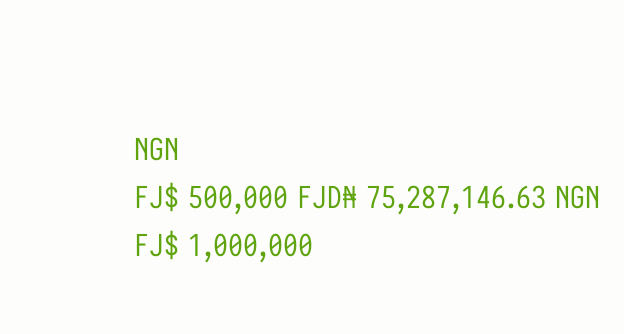NGN
FJ$ 500,000 FJD₦ 75,287,146.63 NGN
FJ$ 1,000,000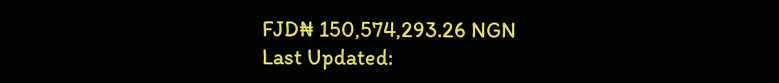FJD₦ 150,574,293.26 NGN
Last Updated: